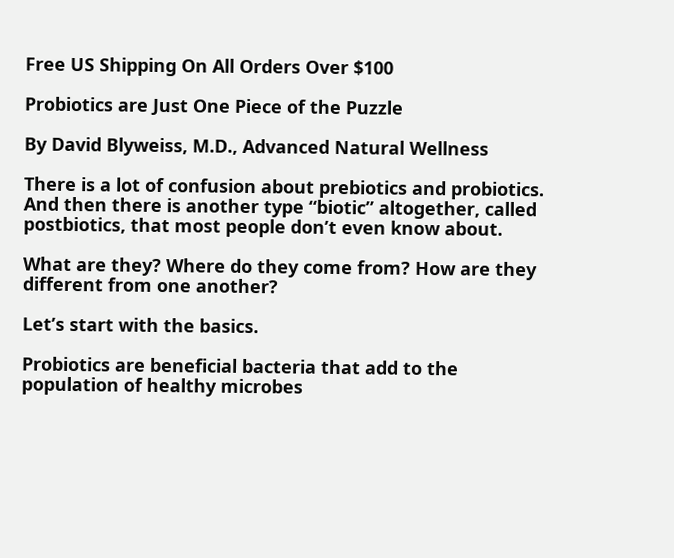Free US Shipping On All Orders Over $100

Probiotics are Just One Piece of the Puzzle

By David Blyweiss, M.D., Advanced Natural Wellness

There is a lot of confusion about prebiotics and probiotics. And then there is another type “biotic” altogether, called postbiotics, that most people don’t even know about.

What are they? Where do they come from? How are they different from one another?

Let’s start with the basics.

Probiotics are beneficial bacteria that add to the population of healthy microbes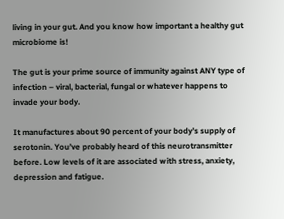living in your gut. And you know how important a healthy gut microbiome is!

The gut is your prime source of immunity against ANY type of infection – viral, bacterial, fungal or whatever happens to invade your body.

It manufactures about 90 percent of your body’s supply of serotonin. You’ve probably heard of this neurotransmitter before. Low levels of it are associated with stress, anxiety, depression and fatigue.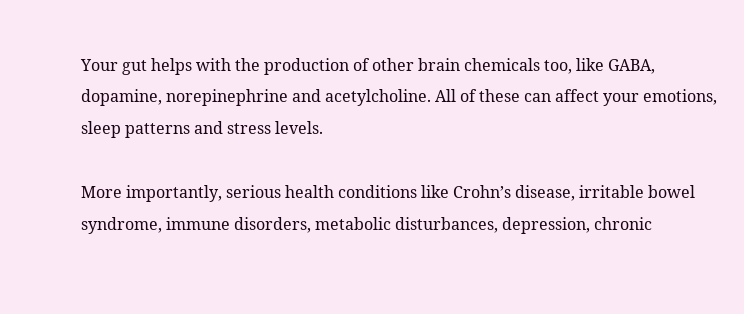Your gut helps with the production of other brain chemicals too, like GABA, dopamine, norepinephrine and acetylcholine. All of these can affect your emotions, sleep patterns and stress levels.

More importantly, serious health conditions like Crohn’s disease, irritable bowel syndrome, immune disorders, metabolic disturbances, depression, chronic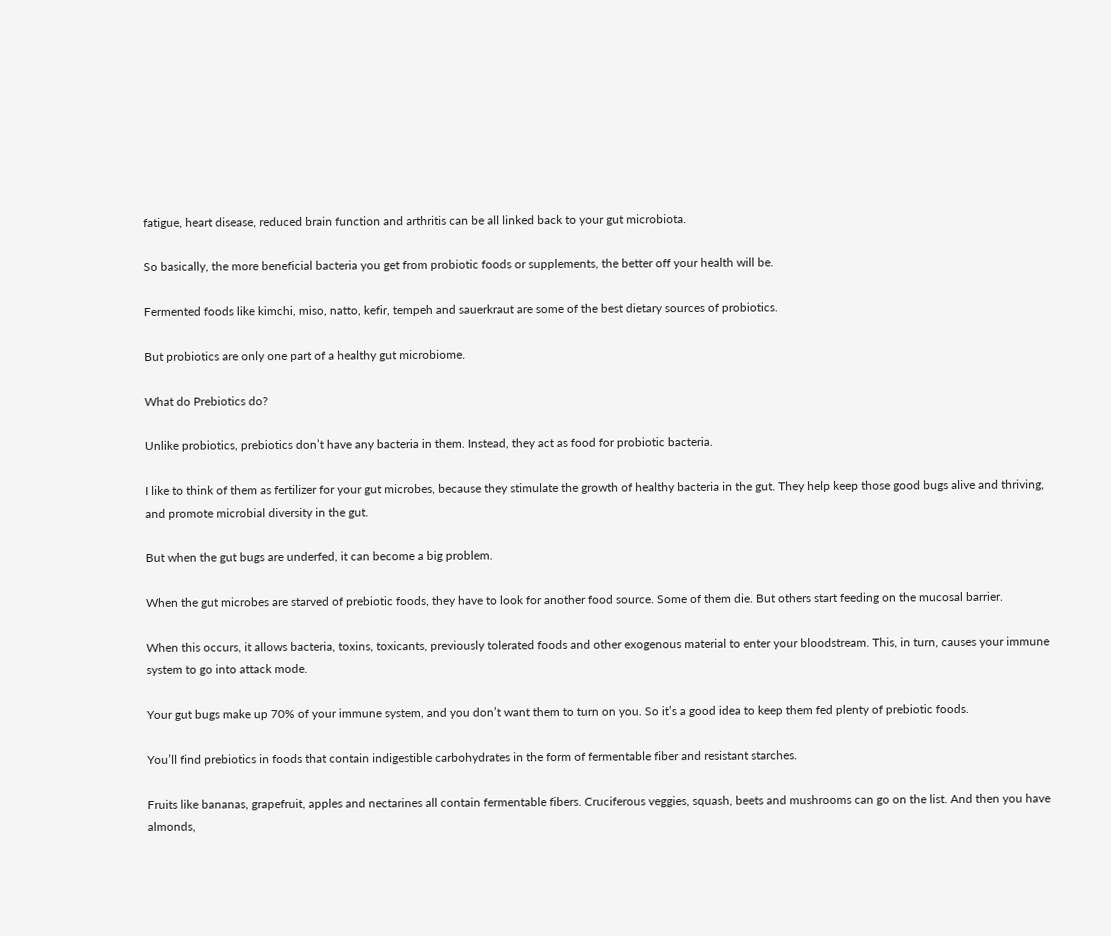fatigue, heart disease, reduced brain function and arthritis can be all linked back to your gut microbiota.

So basically, the more beneficial bacteria you get from probiotic foods or supplements, the better off your health will be.

Fermented foods like kimchi, miso, natto, kefir, tempeh and sauerkraut are some of the best dietary sources of probiotics.

But probiotics are only one part of a healthy gut microbiome.

What do Prebiotics do?

Unlike probiotics, prebiotics don’t have any bacteria in them. Instead, they act as food for probiotic bacteria.

I like to think of them as fertilizer for your gut microbes, because they stimulate the growth of healthy bacteria in the gut. They help keep those good bugs alive and thriving, and promote microbial diversity in the gut.

But when the gut bugs are underfed, it can become a big problem.

When the gut microbes are starved of prebiotic foods, they have to look for another food source. Some of them die. But others start feeding on the mucosal barrier.

When this occurs, it allows bacteria, toxins, toxicants, previously tolerated foods and other exogenous material to enter your bloodstream. This, in turn, causes your immune system to go into attack mode.

Your gut bugs make up 70% of your immune system, and you don’t want them to turn on you. So it’s a good idea to keep them fed plenty of prebiotic foods.

You’ll find prebiotics in foods that contain indigestible carbohydrates in the form of fermentable fiber and resistant starches.

Fruits like bananas, grapefruit, apples and nectarines all contain fermentable fibers. Cruciferous veggies, squash, beets and mushrooms can go on the list. And then you have almonds,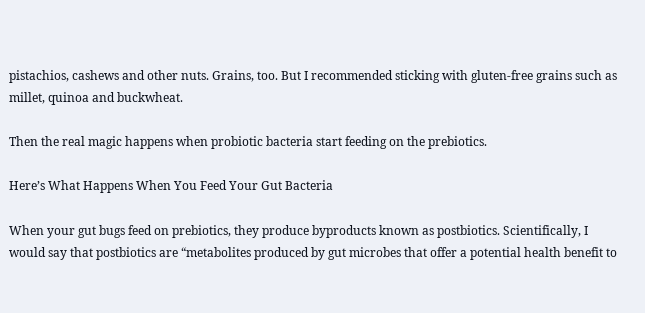pistachios, cashews and other nuts. Grains, too. But I recommended sticking with gluten-free grains such as millet, quinoa and buckwheat.

Then the real magic happens when probiotic bacteria start feeding on the prebiotics.

Here’s What Happens When You Feed Your Gut Bacteria

When your gut bugs feed on prebiotics, they produce byproducts known as postbiotics. Scientifically, I would say that postbiotics are “metabolites produced by gut microbes that offer a potential health benefit to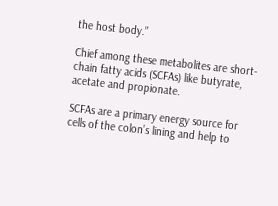the host body.”

Chief among these metabolites are short-chain fatty acids (SCFAs) like butyrate, acetate and propionate.

SCFAs are a primary energy source for cells of the colon’s lining and help to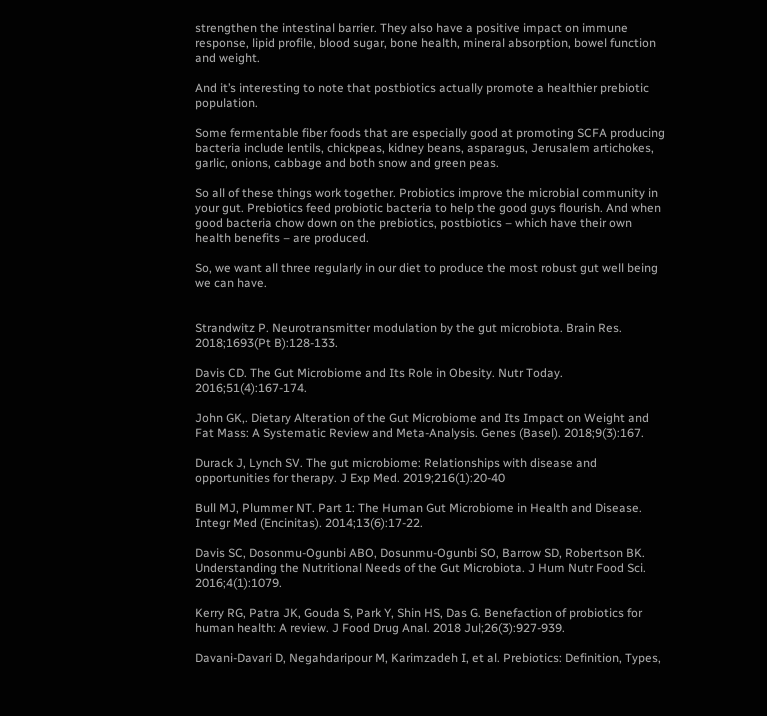strengthen the intestinal barrier. They also have a positive impact on immune response, lipid profile, blood sugar, bone health, mineral absorption, bowel function and weight.

And it’s interesting to note that postbiotics actually promote a healthier prebiotic population.

Some fermentable fiber foods that are especially good at promoting SCFA producing bacteria include lentils, chickpeas, kidney beans, asparagus, Jerusalem artichokes, garlic, onions, cabbage and both snow and green peas.

So all of these things work together. Probiotics improve the microbial community in your gut. Prebiotics feed probiotic bacteria to help the good guys flourish. And when good bacteria chow down on the prebiotics, postbiotics – which have their own health benefits – are produced.

So, we want all three regularly in our diet to produce the most robust gut well being we can have.


Strandwitz P. Neurotransmitter modulation by the gut microbiota. Brain Res. 2018;1693(Pt B):128-133.

Davis CD. The Gut Microbiome and Its Role in Obesity. Nutr Today. 2016;51(4):167-174.

John GK,. Dietary Alteration of the Gut Microbiome and Its Impact on Weight and Fat Mass: A Systematic Review and Meta-Analysis. Genes (Basel). 2018;9(3):167.

Durack J, Lynch SV. The gut microbiome: Relationships with disease and opportunities for therapy. J Exp Med. 2019;216(1):20-40

Bull MJ, Plummer NT. Part 1: The Human Gut Microbiome in Health and Disease. Integr Med (Encinitas). 2014;13(6):17-22.

Davis SC, Dosonmu-Ogunbi ABO, Dosunmu-Ogunbi SO, Barrow SD, Robertson BK. Understanding the Nutritional Needs of the Gut Microbiota. J Hum Nutr Food Sci. 2016;4(1):1079.

Kerry RG, Patra JK, Gouda S, Park Y, Shin HS, Das G. Benefaction of probiotics for human health: A review. J Food Drug Anal. 2018 Jul;26(3):927-939.

Davani-Davari D, Negahdaripour M, Karimzadeh I, et al. Prebiotics: Definition, Types,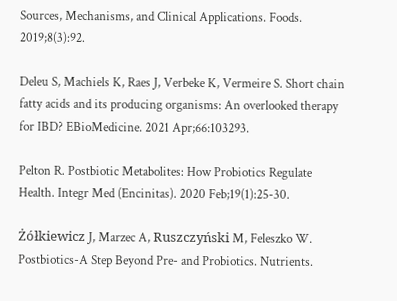Sources, Mechanisms, and Clinical Applications. Foods. 2019;8(3):92.

Deleu S, Machiels K, Raes J, Verbeke K, Vermeire S. Short chain fatty acids and its producing organisms: An overlooked therapy for IBD? EBioMedicine. 2021 Apr;66:103293.

Pelton R. Postbiotic Metabolites: How Probiotics Regulate Health. Integr Med (Encinitas). 2020 Feb;19(1):25-30.

Żółkiewicz J, Marzec A, Ruszczyński M, Feleszko W. Postbiotics-A Step Beyond Pre- and Probiotics. Nutrients.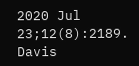2020 Jul 23;12(8):2189. Davis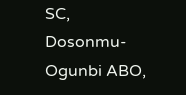SC, Dosonmu-Ogunbi ABO,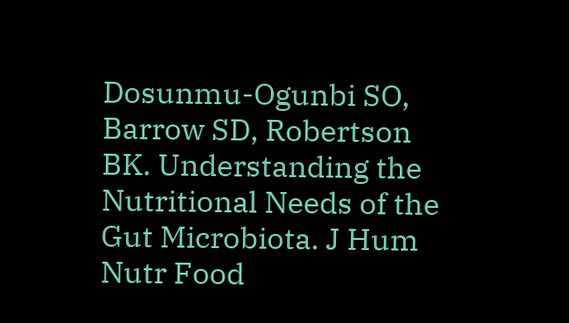Dosunmu-Ogunbi SO, Barrow SD, Robertson BK. Understanding the Nutritional Needs of the Gut Microbiota. J Hum Nutr Food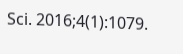Sci. 2016;4(1):1079.